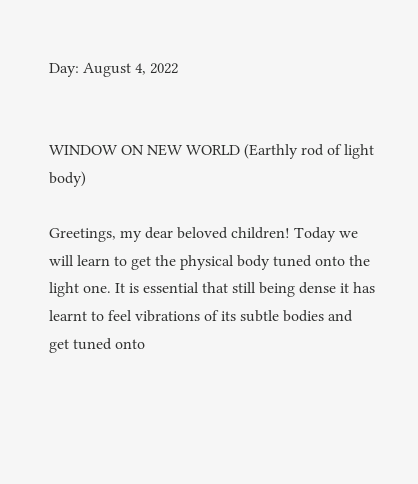Day: August 4, 2022


WINDOW ON NEW WORLD (Earthly rod of light body)

Greetings, my dear beloved children! Today we will learn to get the physical body tuned onto the light one. It is essential that still being dense it has learnt to feel vibrations of its subtle bodies and get tuned onto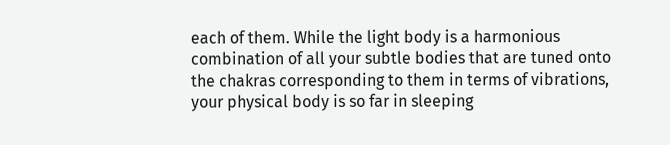each of them. While the light body is a harmonious combination of all your subtle bodies that are tuned onto the chakras corresponding to them in terms of vibrations, your physical body is so far in sleeping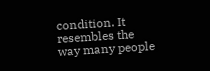condition. It resembles the way many people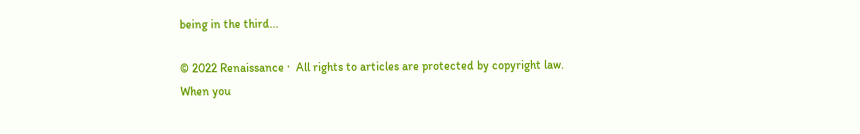being in the third...

© 2022 Renaissance ·  All rights to articles are protected by copyright law.
When you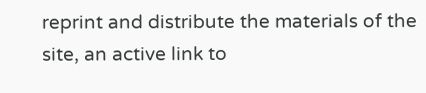reprint and distribute the materials of the site, an active link to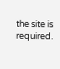the site is required.